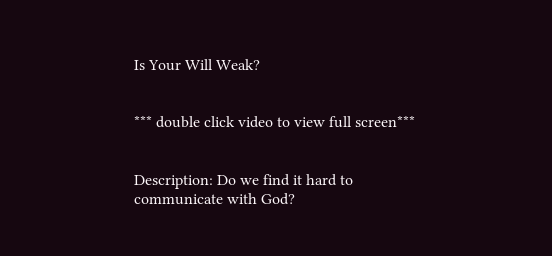Is Your Will Weak?


*** double click video to view full screen***


Description: Do we find it hard to communicate with God?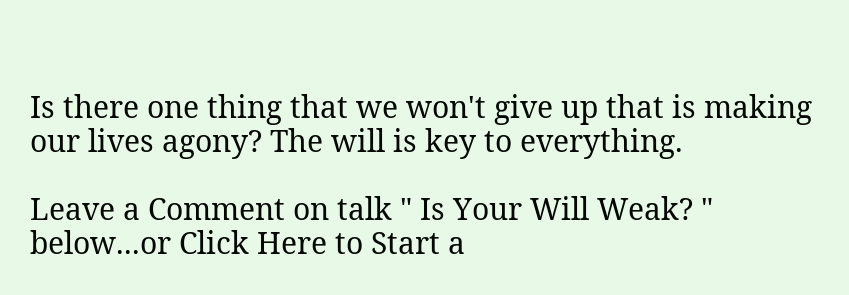Is there one thing that we won't give up that is making our lives agony? The will is key to everything.

Leave a Comment on talk " Is Your Will Weak? " below...or Click Here to Start a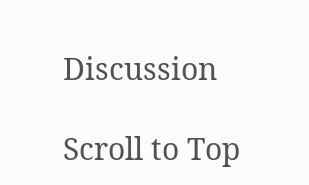Discussion

Scroll to Top